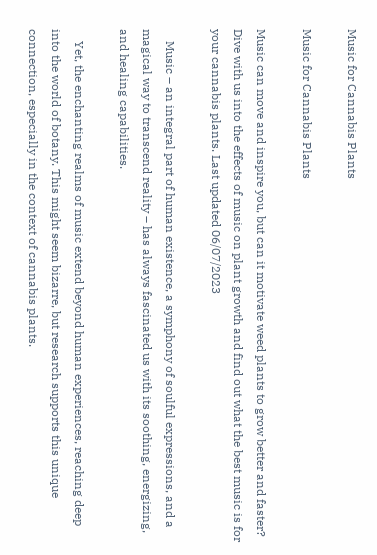Music for Cannabis Plants

Music for Cannabis Plants

Music can move and inspire you, but can it motivate weed plants to grow better and faster? Dive with us into the effects of music on plant growth and find out what the best music is for your cannabis plants. Last updated 06/07/2023

    Music – an integral part of human existence, a symphony of soulful expressions, and a magical way to transcend reality – has always fascinated us with its soothing, energizing, and healing capabilities.

    Yet, the enchanting realms of music extend beyond human experiences, reaching deep into the world of botany. This might seem bizarre, but research supports this unique connection, especially in the context of cannabis plants.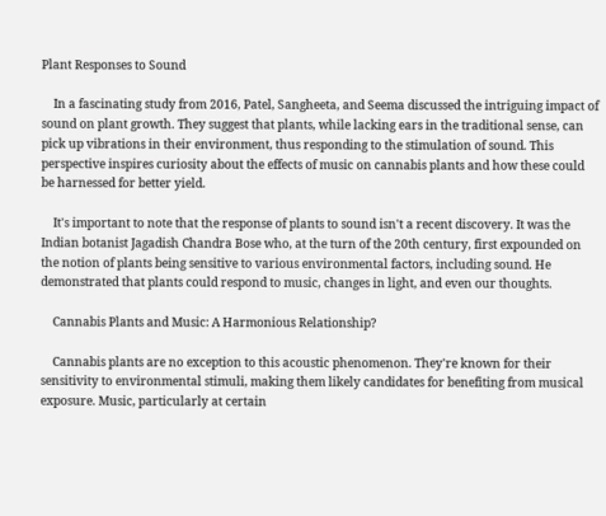Plant Responses to Sound

    In a fascinating study from 2016, Patel, Sangheeta, and Seema discussed the intriguing impact of sound on plant growth. They suggest that plants, while lacking ears in the traditional sense, can pick up vibrations in their environment, thus responding to the stimulation of sound. This perspective inspires curiosity about the effects of music on cannabis plants and how these could be harnessed for better yield.

    It's important to note that the response of plants to sound isn't a recent discovery. It was the Indian botanist Jagadish Chandra Bose who, at the turn of the 20th century, first expounded on the notion of plants being sensitive to various environmental factors, including sound. He demonstrated that plants could respond to music, changes in light, and even our thoughts.

    Cannabis Plants and Music: A Harmonious Relationship?

    Cannabis plants are no exception to this acoustic phenomenon. They're known for their sensitivity to environmental stimuli, making them likely candidates for benefiting from musical exposure. Music, particularly at certain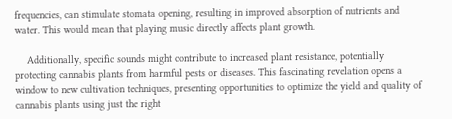frequencies, can stimulate stomata opening, resulting in improved absorption of nutrients and water. This would mean that playing music directly affects plant growth.

    Additionally, specific sounds might contribute to increased plant resistance, potentially protecting cannabis plants from harmful pests or diseases. This fascinating revelation opens a window to new cultivation techniques, presenting opportunities to optimize the yield and quality of cannabis plants using just the right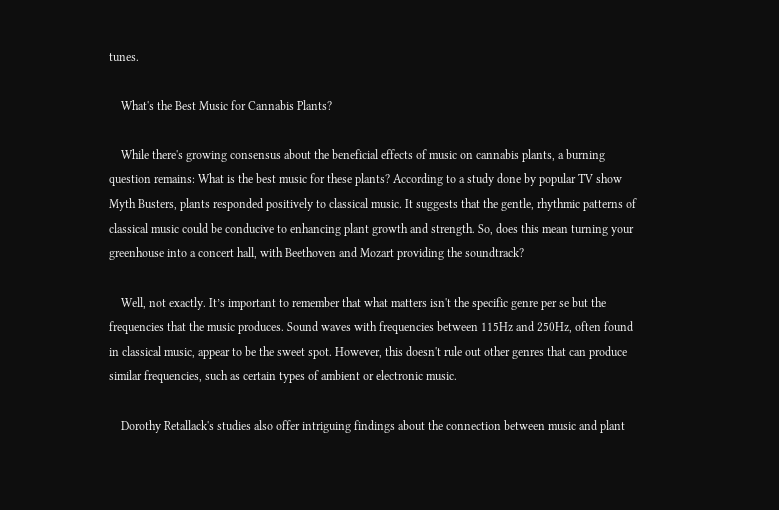tunes.

    What's the Best Music for Cannabis Plants?

    While there's growing consensus about the beneficial effects of music on cannabis plants, a burning question remains: What is the best music for these plants? According to a study done by popular TV show Myth Busters, plants responded positively to classical music. It suggests that the gentle, rhythmic patterns of classical music could be conducive to enhancing plant growth and strength. So, does this mean turning your greenhouse into a concert hall, with Beethoven and Mozart providing the soundtrack?

    Well, not exactly. It’s important to remember that what matters isn't the specific genre per se but the frequencies that the music produces. Sound waves with frequencies between 115Hz and 250Hz, often found in classical music, appear to be the sweet spot. However, this doesn't rule out other genres that can produce similar frequencies, such as certain types of ambient or electronic music.

    Dorothy Retallack's studies also offer intriguing findings about the connection between music and plant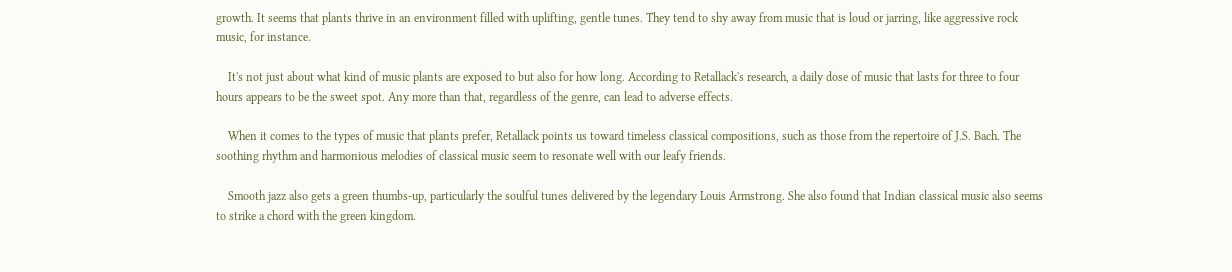growth. It seems that plants thrive in an environment filled with uplifting, gentle tunes. They tend to shy away from music that is loud or jarring, like aggressive rock music, for instance.

    It's not just about what kind of music plants are exposed to but also for how long. According to Retallack's research, a daily dose of music that lasts for three to four hours appears to be the sweet spot. Any more than that, regardless of the genre, can lead to adverse effects.

    When it comes to the types of music that plants prefer, Retallack points us toward timeless classical compositions, such as those from the repertoire of J.S. Bach. The soothing rhythm and harmonious melodies of classical music seem to resonate well with our leafy friends.

    Smooth jazz also gets a green thumbs-up, particularly the soulful tunes delivered by the legendary Louis Armstrong. She also found that Indian classical music also seems to strike a chord with the green kingdom.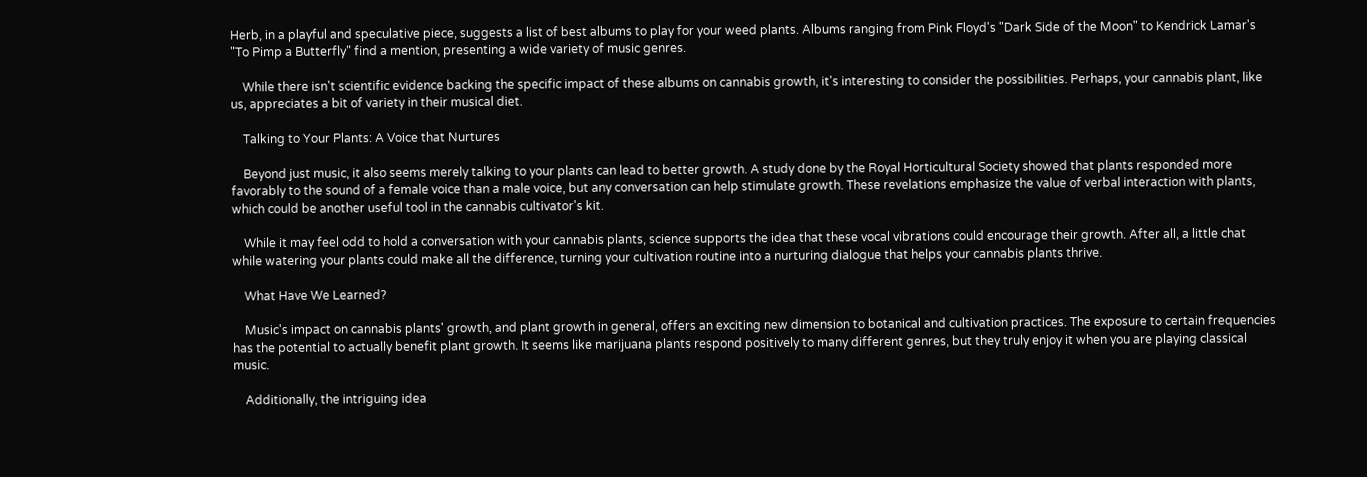Herb, in a playful and speculative piece, suggests a list of best albums to play for your weed plants. Albums ranging from Pink Floyd's "Dark Side of the Moon" to Kendrick Lamar's "To Pimp a Butterfly" find a mention, presenting a wide variety of music genres.

    While there isn't scientific evidence backing the specific impact of these albums on cannabis growth, it's interesting to consider the possibilities. Perhaps, your cannabis plant, like us, appreciates a bit of variety in their musical diet.

    Talking to Your Plants: A Voice that Nurtures

    Beyond just music, it also seems merely talking to your plants can lead to better growth. A study done by the Royal Horticultural Society showed that plants responded more favorably to the sound of a female voice than a male voice, but any conversation can help stimulate growth. These revelations emphasize the value of verbal interaction with plants, which could be another useful tool in the cannabis cultivator's kit.

    While it may feel odd to hold a conversation with your cannabis plants, science supports the idea that these vocal vibrations could encourage their growth. After all, a little chat while watering your plants could make all the difference, turning your cultivation routine into a nurturing dialogue that helps your cannabis plants thrive.

    What Have We Learned?

    Music's impact on cannabis plants' growth, and plant growth in general, offers an exciting new dimension to botanical and cultivation practices. The exposure to certain frequencies has the potential to actually benefit plant growth. It seems like marijuana plants respond positively to many different genres, but they truly enjoy it when you are playing classical music.

    Additionally, the intriguing idea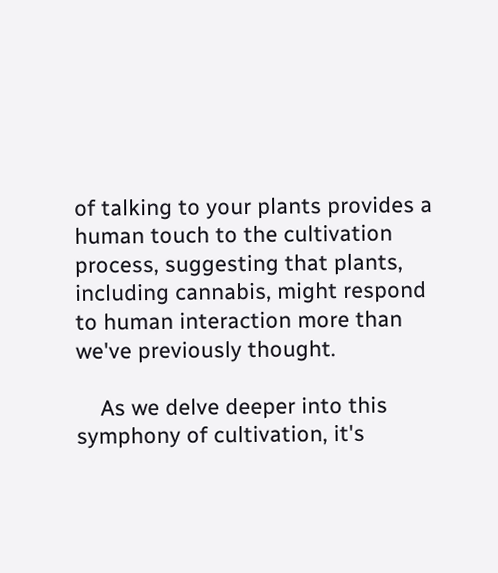of talking to your plants provides a human touch to the cultivation process, suggesting that plants, including cannabis, might respond to human interaction more than we've previously thought.

    As we delve deeper into this symphony of cultivation, it's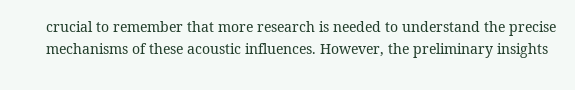crucial to remember that more research is needed to understand the precise mechanisms of these acoustic influences. However, the preliminary insights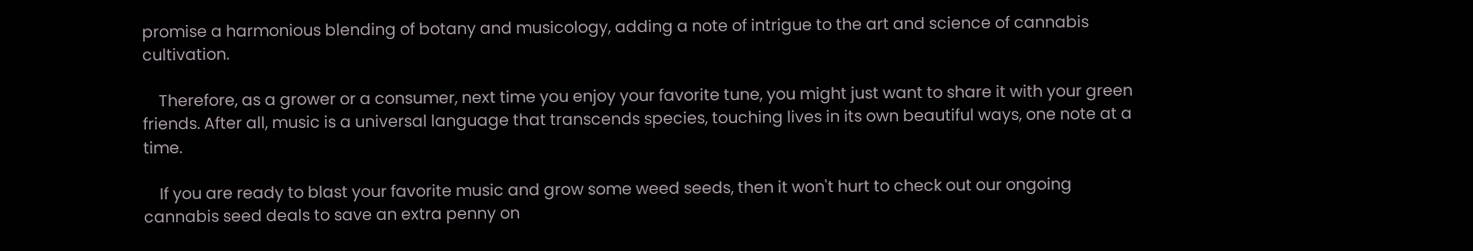promise a harmonious blending of botany and musicology, adding a note of intrigue to the art and science of cannabis cultivation.

    Therefore, as a grower or a consumer, next time you enjoy your favorite tune, you might just want to share it with your green friends. After all, music is a universal language that transcends species, touching lives in its own beautiful ways, one note at a time.

    If you are ready to blast your favorite music and grow some weed seeds, then it won't hurt to check out our ongoing cannabis seed deals to save an extra penny on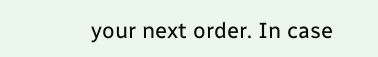your next order. In case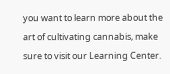you want to learn more about the art of cultivating cannabis, make sure to visit our Learning Center.